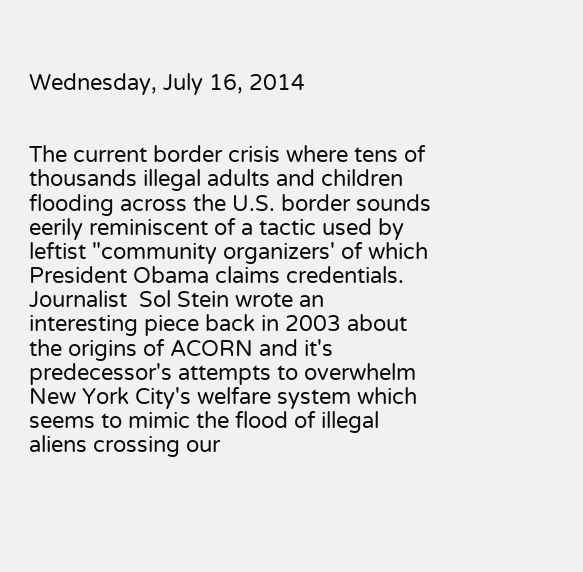Wednesday, July 16, 2014


The current border crisis where tens of thousands illegal adults and children flooding across the U.S. border sounds eerily reminiscent of a tactic used by leftist "community organizers' of which President Obama claims credentials. Journalist  Sol Stein wrote an interesting piece back in 2003 about the origins of ACORN and it's predecessor's attempts to overwhelm New York City's welfare system which seems to mimic the flood of illegal aliens crossing our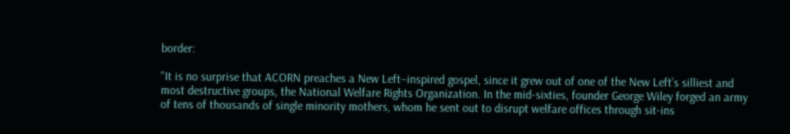border:

"It is no surprise that ACORN preaches a New Left–inspired gospel, since it grew out of one of the New Left’s silliest and most destructive groups, the National Welfare Rights Organization. In the mid-sixties, founder George Wiley forged an army of tens of thousands of single minority mothers, whom he sent out to disrupt welfare offices through sit-ins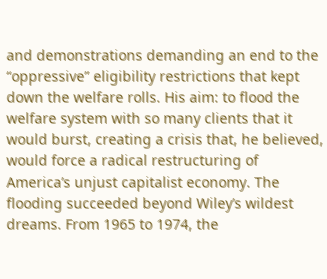and demonstrations demanding an end to the “oppressive” eligibility restrictions that kept down the welfare rolls. His aim: to flood the welfare system with so many clients that it would burst, creating a crisis that, he believed, would force a radical restructuring of America’s unjust capitalist economy. The flooding succeeded beyond Wiley’s wildest dreams. From 1965 to 1974, the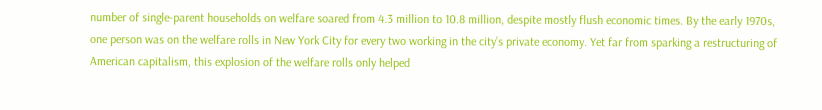number of single-parent households on welfare soared from 4.3 million to 10.8 million, despite mostly flush economic times. By the early 1970s, one person was on the welfare rolls in New York City for every two working in the city’s private economy. Yet far from sparking a restructuring of American capitalism, this explosion of the welfare rolls only helped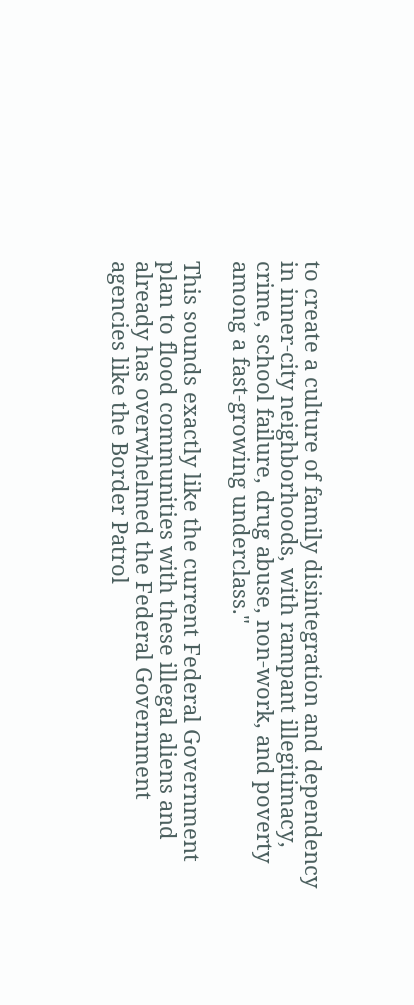to create a culture of family disintegration and dependency in inner-city neighborhoods, with rampant illegitimacy, crime, school failure, drug abuse, non-work, and poverty among a fast-growing underclass."

This sounds exactly like the current Federal Government plan to flood communities with these illegal aliens and already has overwhelmed the Federal Government agencies like the Border Patrol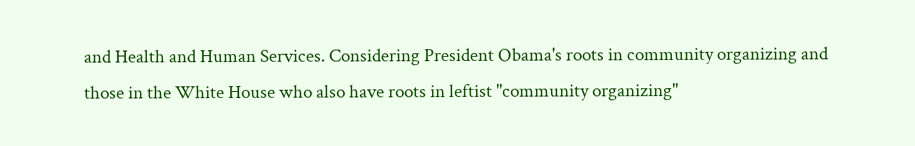and Health and Human Services. Considering President Obama's roots in community organizing and those in the White House who also have roots in leftist "community organizing"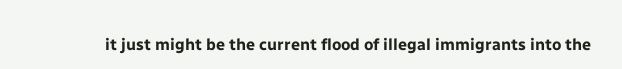it just might be the current flood of illegal immigrants into the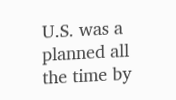U.S. was a planned all the time by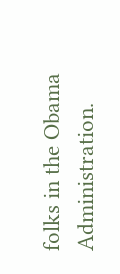folks in the Obama Administration.